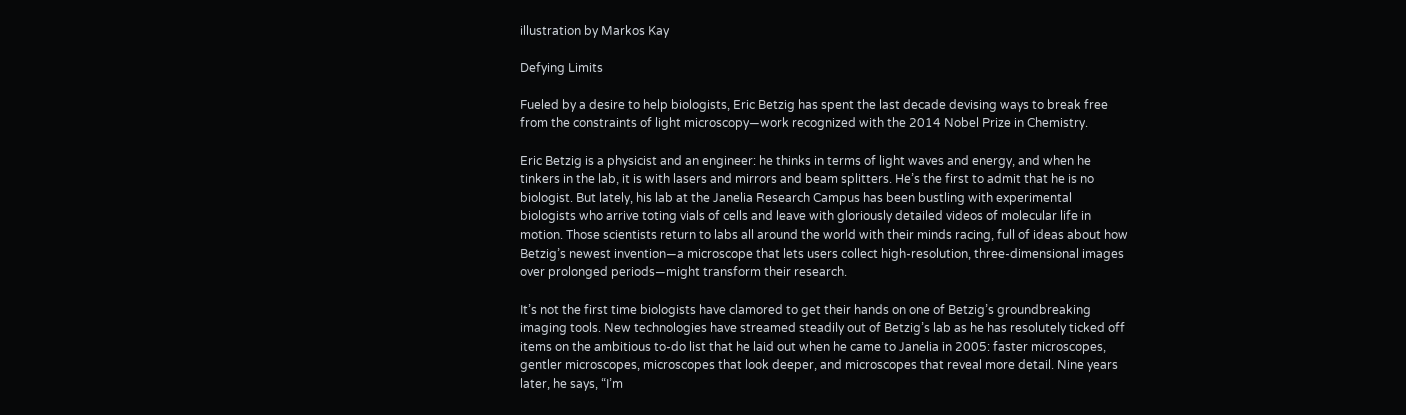illustration by Markos Kay

Defying Limits

Fueled by a desire to help biologists, Eric Betzig has spent the last decade devising ways to break free from the constraints of light microscopy—work recognized with the 2014 Nobel Prize in Chemistry.

Eric Betzig is a physicist and an engineer: he thinks in terms of light waves and energy, and when he tinkers in the lab, it is with lasers and mirrors and beam splitters. He’s the first to admit that he is no biologist. But lately, his lab at the Janelia Research Campus has been bustling with experimental biologists who arrive toting vials of cells and leave with gloriously detailed videos of molecular life in motion. Those scientists return to labs all around the world with their minds racing, full of ideas about how Betzig’s newest invention—a microscope that lets users collect high-resolution, three-dimensional images over prolonged periods—might transform their research.

It’s not the first time biologists have clamored to get their hands on one of Betzig’s groundbreaking imaging tools. New technologies have streamed steadily out of Betzig’s lab as he has resolutely ticked off items on the ambitious to-do list that he laid out when he came to Janelia in 2005: faster microscopes, gentler microscopes, microscopes that look deeper, and microscopes that reveal more detail. Nine years later, he says, “I’m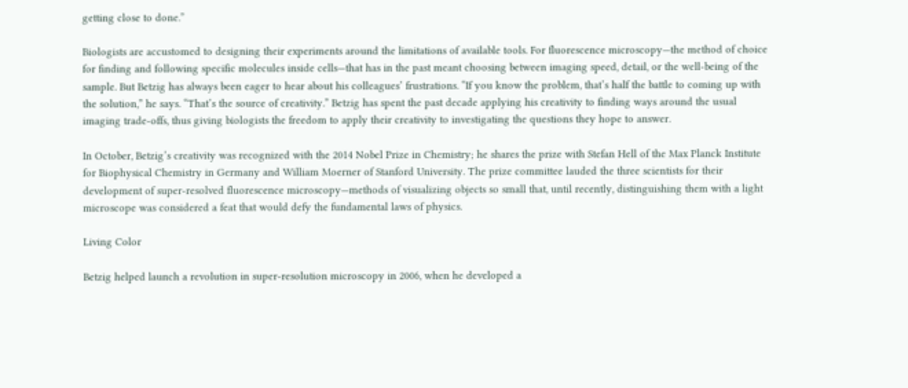getting close to done.”

Biologists are accustomed to designing their experiments around the limitations of available tools. For fluorescence microscopy—the method of choice for finding and following specific molecules inside cells—that has in the past meant choosing between imaging speed, detail, or the well-being of the sample. But Betzig has always been eager to hear about his colleagues’ frustrations. “If you know the problem, that’s half the battle to coming up with the solution,” he says. “That’s the source of creativity.” Betzig has spent the past decade applying his creativity to finding ways around the usual imaging trade-offs, thus giving biologists the freedom to apply their creativity to investigating the questions they hope to answer.

In October, Betzig’s creativity was recognized with the 2014 Nobel Prize in Chemistry; he shares the prize with Stefan Hell of the Max Planck Institute for Biophysical Chemistry in Germany and William Moerner of Stanford University. The prize committee lauded the three scientists for their development of super-resolved fluorescence microscopy—methods of visualizing objects so small that, until recently, distinguishing them with a light microscope was considered a feat that would defy the fundamental laws of physics.

Living Color

Betzig helped launch a revolution in super-resolution microscopy in 2006, when he developed a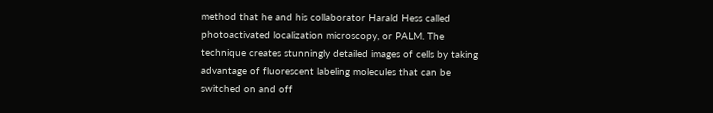method that he and his collaborator Harald Hess called photoactivated localization microscopy, or PALM. The technique creates stunningly detailed images of cells by taking advantage of fluorescent labeling molecules that can be switched on and off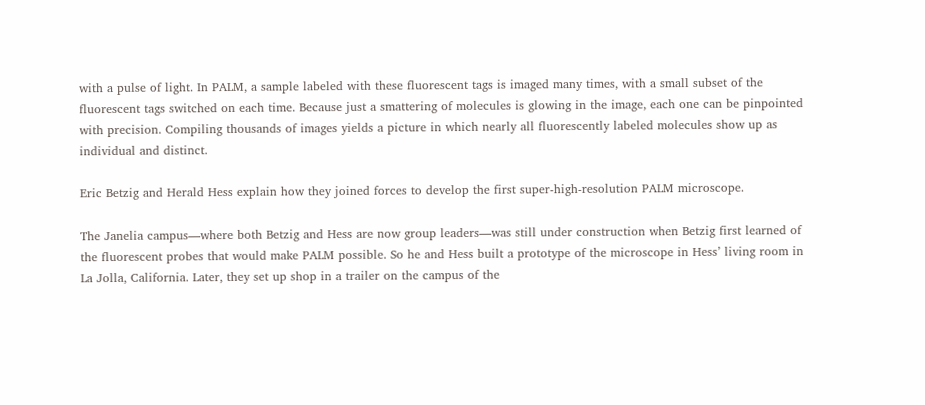with a pulse of light. In PALM, a sample labeled with these fluorescent tags is imaged many times, with a small subset of the fluorescent tags switched on each time. Because just a smattering of molecules is glowing in the image, each one can be pinpointed with precision. Compiling thousands of images yields a picture in which nearly all fluorescently labeled molecules show up as individual and distinct.

Eric Betzig and Herald Hess explain how they joined forces to develop the first super-high-resolution PALM microscope.

The Janelia campus—where both Betzig and Hess are now group leaders—was still under construction when Betzig first learned of the fluorescent probes that would make PALM possible. So he and Hess built a prototype of the microscope in Hess’ living room in La Jolla, California. Later, they set up shop in a trailer on the campus of the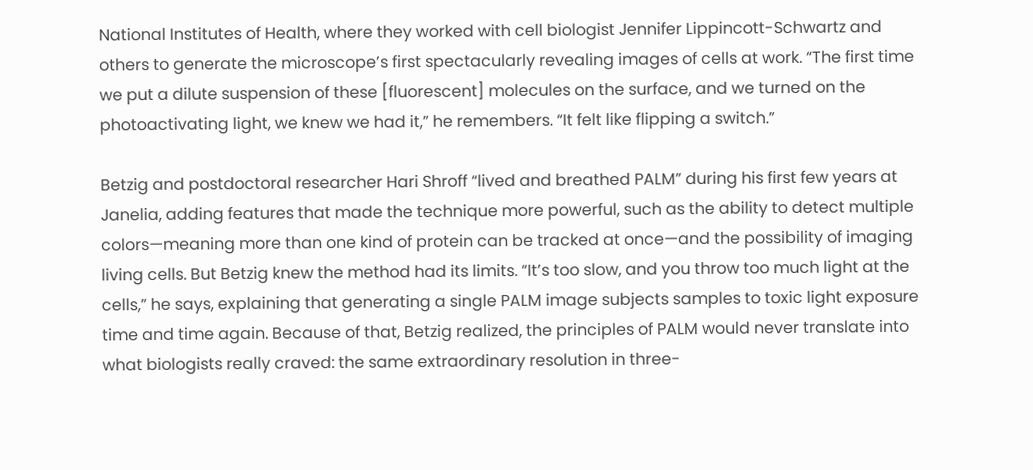National Institutes of Health, where they worked with cell biologist Jennifer Lippincott-Schwartz and others to generate the microscope’s first spectacularly revealing images of cells at work. “The first time we put a dilute suspension of these [fluorescent] molecules on the surface, and we turned on the photoactivating light, we knew we had it,” he remembers. “It felt like flipping a switch.”

Betzig and postdoctoral researcher Hari Shroff “lived and breathed PALM” during his first few years at Janelia, adding features that made the technique more powerful, such as the ability to detect multiple colors—meaning more than one kind of protein can be tracked at once—and the possibility of imaging living cells. But Betzig knew the method had its limits. “It’s too slow, and you throw too much light at the cells,” he says, explaining that generating a single PALM image subjects samples to toxic light exposure time and time again. Because of that, Betzig realized, the principles of PALM would never translate into what biologists really craved: the same extraordinary resolution in three-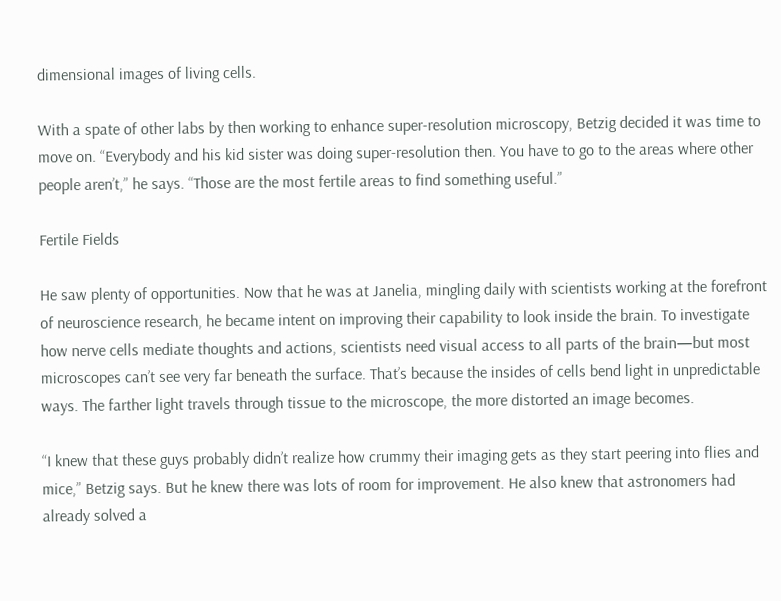dimensional images of living cells.

With a spate of other labs by then working to enhance super-resolution microscopy, Betzig decided it was time to move on. “Everybody and his kid sister was doing super-resolution then. You have to go to the areas where other people aren’t,” he says. “Those are the most fertile areas to find something useful.”

Fertile Fields

He saw plenty of opportunities. Now that he was at Janelia, mingling daily with scientists working at the forefront of neuroscience research, he became intent on improving their capability to look inside the brain. To investigate how nerve cells mediate thoughts and actions, scientists need visual access to all parts of the brain—but most microscopes can’t see very far beneath the surface. That’s because the insides of cells bend light in unpredictable ways. The farther light travels through tissue to the microscope, the more distorted an image becomes.

“I knew that these guys probably didn’t realize how crummy their imaging gets as they start peering into flies and mice,” Betzig says. But he knew there was lots of room for improvement. He also knew that astronomers had already solved a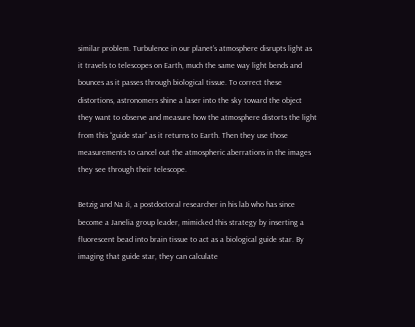similar problem. Turbulence in our planet’s atmosphere disrupts light as it travels to telescopes on Earth, much the same way light bends and bounces as it passes through biological tissue. To correct these distortions, astronomers shine a laser into the sky toward the object they want to observe and measure how the atmosphere distorts the light from this “guide star” as it returns to Earth. Then they use those measurements to cancel out the atmospheric aberrations in the images they see through their telescope.

Betzig and Na Ji, a postdoctoral researcher in his lab who has since become a Janelia group leader, mimicked this strategy by inserting a fluorescent bead into brain tissue to act as a biological guide star. By imaging that guide star, they can calculate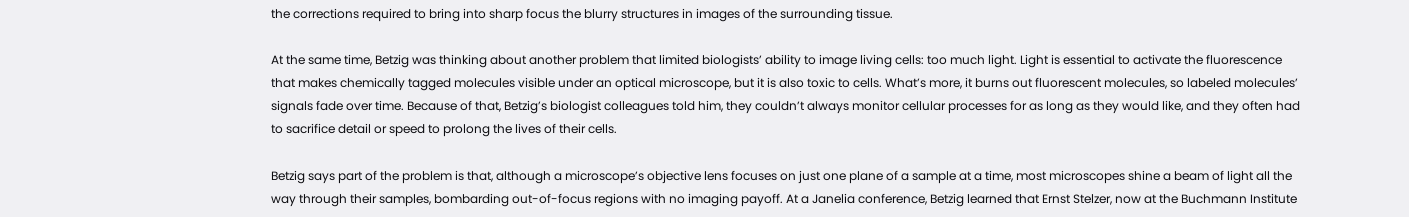the corrections required to bring into sharp focus the blurry structures in images of the surrounding tissue.

At the same time, Betzig was thinking about another problem that limited biologists’ ability to image living cells: too much light. Light is essential to activate the fluorescence that makes chemically tagged molecules visible under an optical microscope, but it is also toxic to cells. What’s more, it burns out fluorescent molecules, so labeled molecules’ signals fade over time. Because of that, Betzig’s biologist colleagues told him, they couldn’t always monitor cellular processes for as long as they would like, and they often had to sacrifice detail or speed to prolong the lives of their cells.

Betzig says part of the problem is that, although a microscope’s objective lens focuses on just one plane of a sample at a time, most microscopes shine a beam of light all the way through their samples, bombarding out-of-focus regions with no imaging payoff. At a Janelia conference, Betzig learned that Ernst Stelzer, now at the Buchmann Institute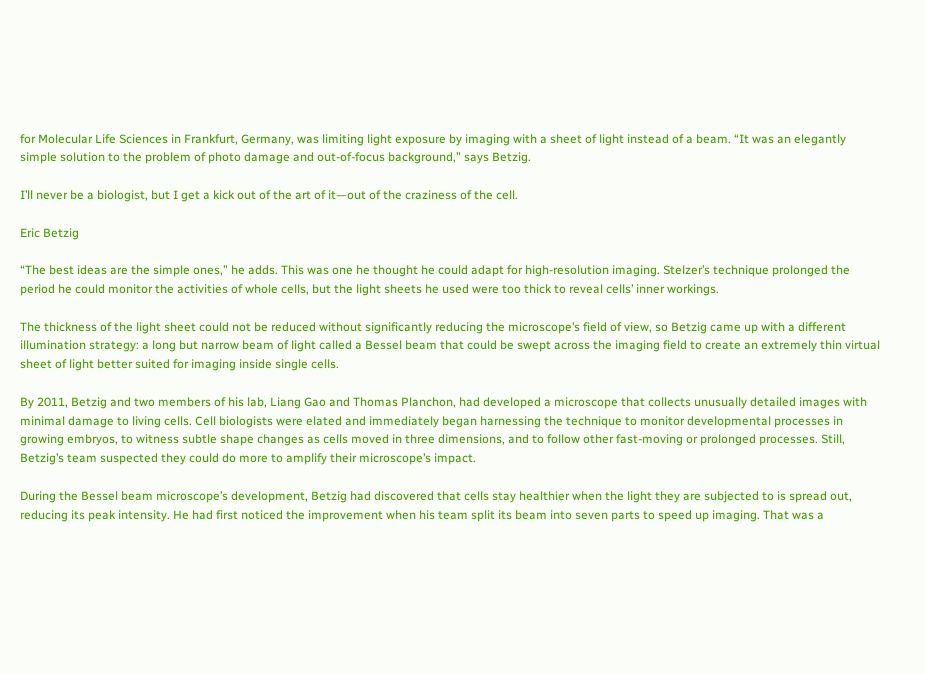for Molecular Life Sciences in Frankfurt, Germany, was limiting light exposure by imaging with a sheet of light instead of a beam. “It was an elegantly simple solution to the problem of photo damage and out-of-focus background,” says Betzig.

I’ll never be a biologist, but I get a kick out of the art of it—out of the craziness of the cell.

Eric Betzig

“The best ideas are the simple ones,” he adds. This was one he thought he could adapt for high-resolution imaging. Stelzer’s technique prolonged the period he could monitor the activities of whole cells, but the light sheets he used were too thick to reveal cells’ inner workings.

The thickness of the light sheet could not be reduced without significantly reducing the microscope’s field of view, so Betzig came up with a different illumination strategy: a long but narrow beam of light called a Bessel beam that could be swept across the imaging field to create an extremely thin virtual sheet of light better suited for imaging inside single cells.

By 2011, Betzig and two members of his lab, Liang Gao and Thomas Planchon, had developed a microscope that collects unusually detailed images with minimal damage to living cells. Cell biologists were elated and immediately began harnessing the technique to monitor developmental processes in growing embryos, to witness subtle shape changes as cells moved in three dimensions, and to follow other fast-moving or prolonged processes. Still, Betzig’s team suspected they could do more to amplify their microscope’s impact.

During the Bessel beam microscope’s development, Betzig had discovered that cells stay healthier when the light they are subjected to is spread out, reducing its peak intensity. He had first noticed the improvement when his team split its beam into seven parts to speed up imaging. That was a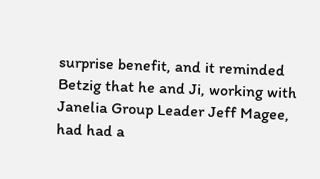surprise benefit, and it reminded Betzig that he and Ji, working with Janelia Group Leader Jeff Magee, had had a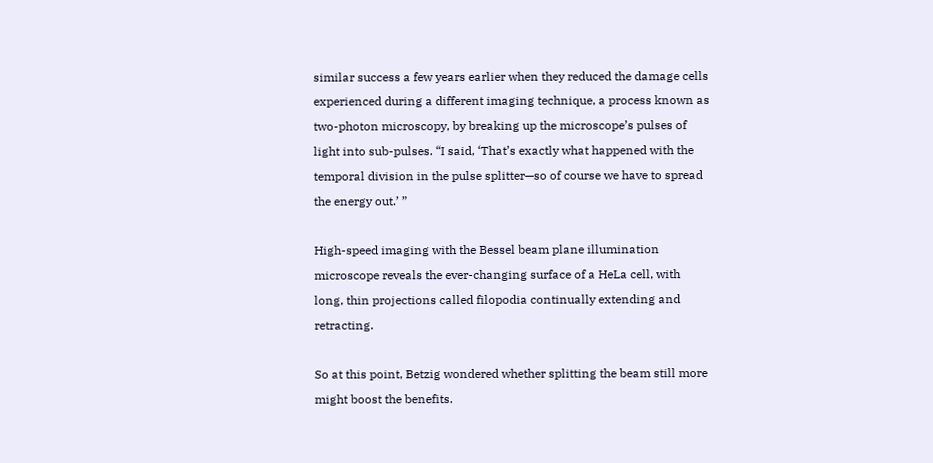similar success a few years earlier when they reduced the damage cells experienced during a different imaging technique, a process known as two-photon microscopy, by breaking up the microscope’s pulses of light into sub-pulses. “I said, ‘That’s exactly what happened with the temporal division in the pulse splitter—so of course we have to spread the energy out.’ ”

High-speed imaging with the Bessel beam plane illumination microscope reveals the ever-changing surface of a HeLa cell, with long, thin projections called filopodia continually extending and retracting.

So at this point, Betzig wondered whether splitting the beam still more might boost the benefits.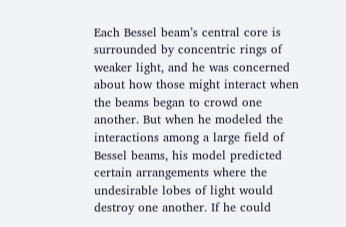Each Bessel beam’s central core is surrounded by concentric rings of weaker light, and he was concerned about how those might interact when the beams began to crowd one another. But when he modeled the interactions among a large field of Bessel beams, his model predicted certain arrangements where the undesirable lobes of light would destroy one another. If he could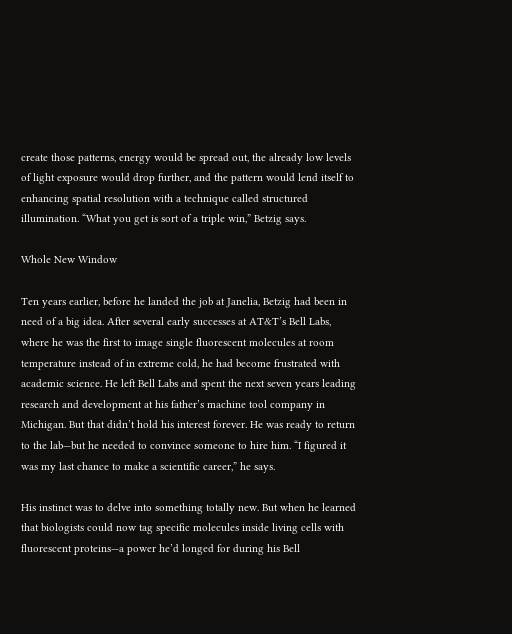create those patterns, energy would be spread out, the already low levels of light exposure would drop further, and the pattern would lend itself to enhancing spatial resolution with a technique called structured illumination. “What you get is sort of a triple win,” Betzig says.

Whole New Window

Ten years earlier, before he landed the job at Janelia, Betzig had been in need of a big idea. After several early successes at AT&T’s Bell Labs, where he was the first to image single fluorescent molecules at room temperature instead of in extreme cold, he had become frustrated with academic science. He left Bell Labs and spent the next seven years leading research and development at his father’s machine tool company in Michigan. But that didn’t hold his interest forever. He was ready to return to the lab—but he needed to convince someone to hire him. “I figured it was my last chance to make a scientific career,” he says.

His instinct was to delve into something totally new. But when he learned that biologists could now tag specific molecules inside living cells with fluorescent proteins—a power he’d longed for during his Bell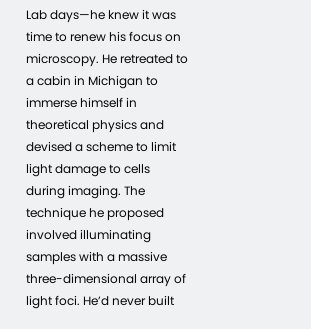Lab days—he knew it was time to renew his focus on microscopy. He retreated to a cabin in Michigan to immerse himself in theoretical physics and devised a scheme to limit light damage to cells during imaging. The technique he proposed involved illuminating samples with a massive three-dimensional array of light foci. He’d never built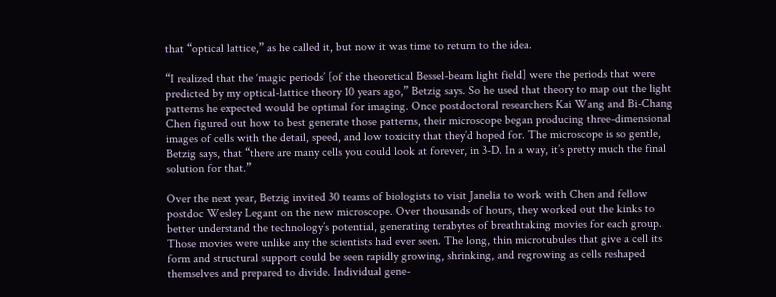that “optical lattice,” as he called it, but now it was time to return to the idea.

“I realized that the ‘magic periods’ [of the theoretical Bessel-beam light field] were the periods that were predicted by my optical-lattice theory 10 years ago,” Betzig says. So he used that theory to map out the light patterns he expected would be optimal for imaging. Once postdoctoral researchers Kai Wang and Bi-Chang Chen figured out how to best generate those patterns, their microscope began producing three-dimensional images of cells with the detail, speed, and low toxicity that they’d hoped for. The microscope is so gentle, Betzig says, that “there are many cells you could look at forever, in 3-D. In a way, it’s pretty much the final solution for that.”

Over the next year, Betzig invited 30 teams of biologists to visit Janelia to work with Chen and fellow postdoc Wesley Legant on the new microscope. Over thousands of hours, they worked out the kinks to better understand the technology’s potential, generating terabytes of breathtaking movies for each group. Those movies were unlike any the scientists had ever seen. The long, thin microtubules that give a cell its form and structural support could be seen rapidly growing, shrinking, and regrowing as cells reshaped themselves and prepared to divide. Individual gene-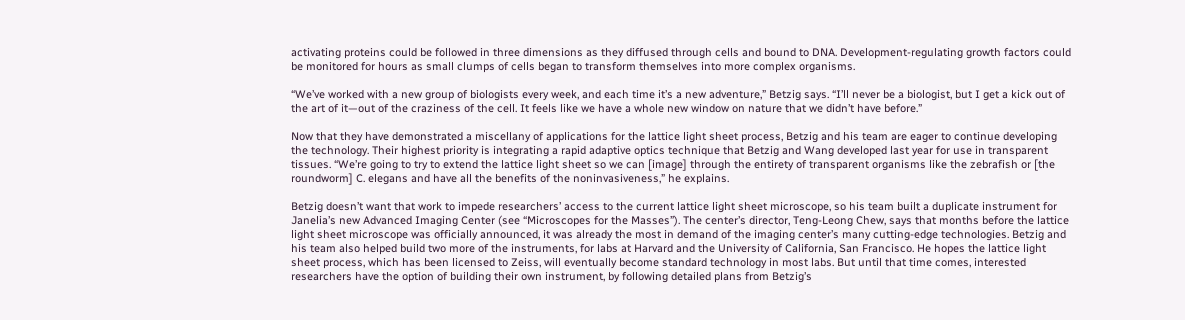activating proteins could be followed in three dimensions as they diffused through cells and bound to DNA. Development-regulating growth factors could be monitored for hours as small clumps of cells began to transform themselves into more complex organisms.

“We’ve worked with a new group of biologists every week, and each time it’s a new adventure,” Betzig says. “I’ll never be a biologist, but I get a kick out of the art of it—out of the craziness of the cell. It feels like we have a whole new window on nature that we didn’t have before.”

Now that they have demonstrated a miscellany of applications for the lattice light sheet process, Betzig and his team are eager to continue developing the technology. Their highest priority is integrating a rapid adaptive optics technique that Betzig and Wang developed last year for use in transparent tissues. “We’re going to try to extend the lattice light sheet so we can [image] through the entirety of transparent organisms like the zebrafish or [the roundworm] C. elegans and have all the benefits of the noninvasiveness,” he explains.

Betzig doesn’t want that work to impede researchers’ access to the current lattice light sheet microscope, so his team built a duplicate instrument for Janelia’s new Advanced Imaging Center (see “Microscopes for the Masses”). The center’s director, Teng-Leong Chew, says that months before the lattice light sheet microscope was officially announced, it was already the most in demand of the imaging center’s many cutting-edge technologies. Betzig and his team also helped build two more of the instruments, for labs at Harvard and the University of California, San Francisco. He hopes the lattice light sheet process, which has been licensed to Zeiss, will eventually become standard technology in most labs. But until that time comes, interested researchers have the option of building their own instrument, by following detailed plans from Betzig’s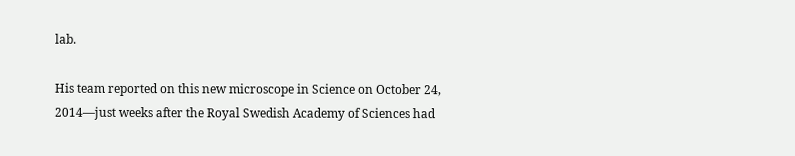lab.

His team reported on this new microscope in Science on October 24, 2014—just weeks after the Royal Swedish Academy of Sciences had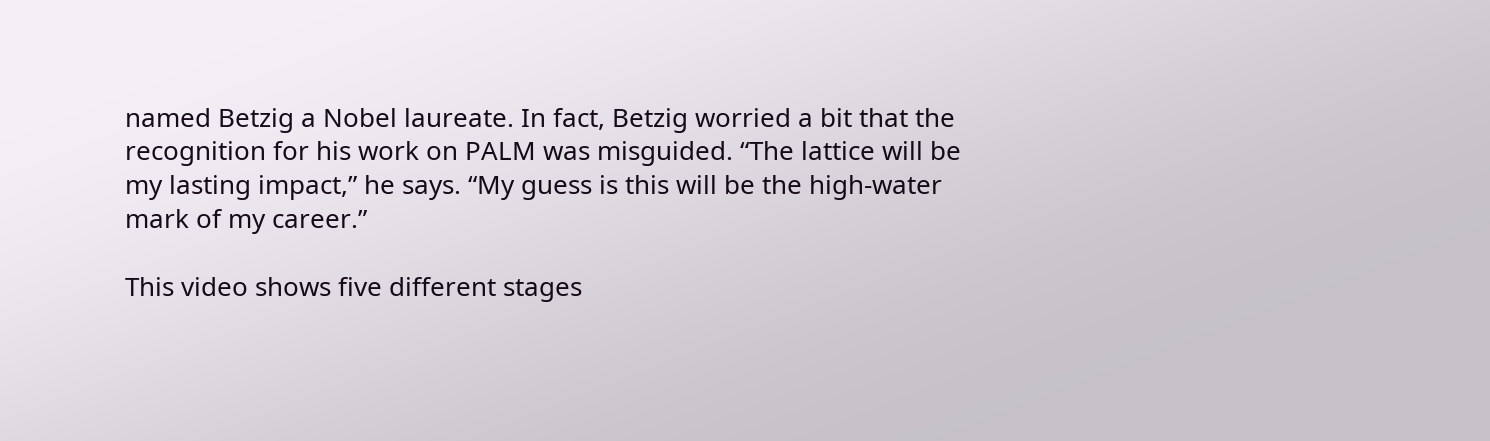named Betzig a Nobel laureate. In fact, Betzig worried a bit that the recognition for his work on PALM was misguided. “The lattice will be my lasting impact,” he says. “My guess is this will be the high-water mark of my career.”

This video shows five different stages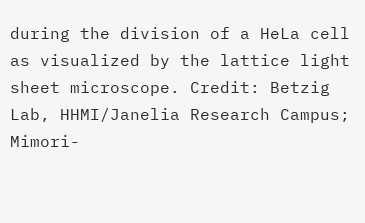during the division of a HeLa cell as visualized by the lattice light sheet microscope. Credit: Betzig Lab, HHMI/Janelia Research Campus; Mimori-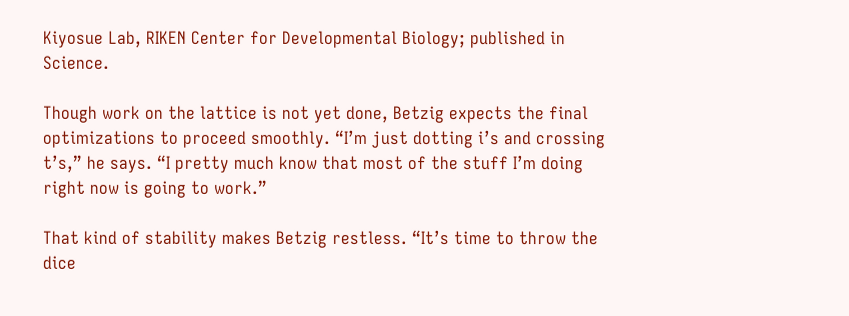Kiyosue Lab, RIKEN Center for Developmental Biology; published in Science.

Though work on the lattice is not yet done, Betzig expects the final optimizations to proceed smoothly. “I’m just dotting i’s and crossing t’s,” he says. “I pretty much know that most of the stuff I’m doing right now is going to work.”

That kind of stability makes Betzig restless. “It’s time to throw the dice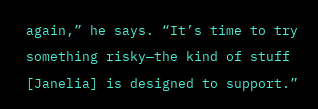again,” he says. “It’s time to try something risky—the kind of stuff [Janelia] is designed to support.”